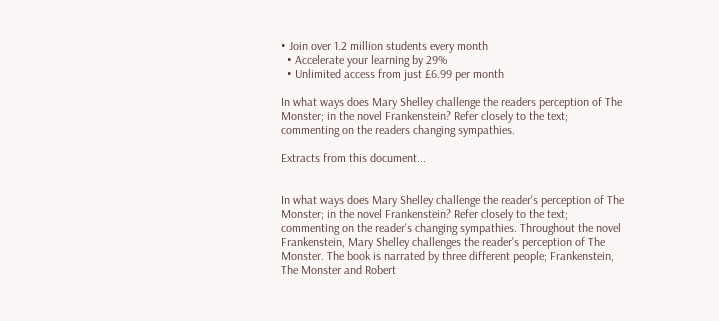• Join over 1.2 million students every month
  • Accelerate your learning by 29%
  • Unlimited access from just £6.99 per month

In what ways does Mary Shelley challenge the readers perception of The Monster; in the novel Frankenstein? Refer closely to the text; commenting on the readers changing sympathies.

Extracts from this document...


In what ways does Mary Shelley challenge the reader's perception of The Monster; in the novel Frankenstein? Refer closely to the text; commenting on the reader's changing sympathies. Throughout the novel Frankenstein, Mary Shelley challenges the reader's perception of The Monster. The book is narrated by three different people; Frankenstein, The Monster and Robert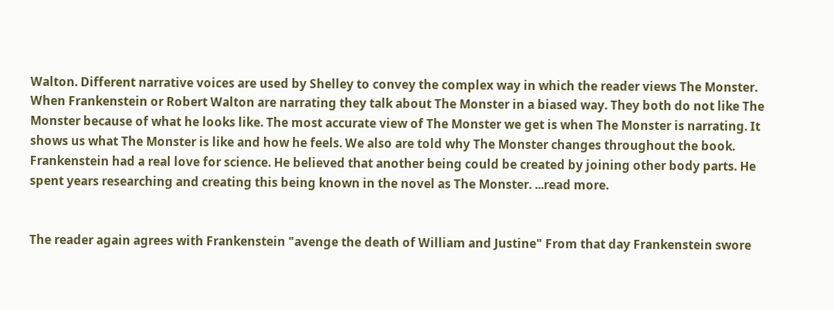Walton. Different narrative voices are used by Shelley to convey the complex way in which the reader views The Monster. When Frankenstein or Robert Walton are narrating they talk about The Monster in a biased way. They both do not like The Monster because of what he looks like. The most accurate view of The Monster we get is when The Monster is narrating. It shows us what The Monster is like and how he feels. We also are told why The Monster changes throughout the book. Frankenstein had a real love for science. He believed that another being could be created by joining other body parts. He spent years researching and creating this being known in the novel as The Monster. ...read more.


The reader again agrees with Frankenstein "avenge the death of William and Justine" From that day Frankenstein swore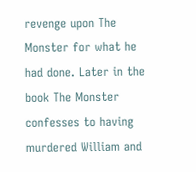revenge upon The Monster for what he had done. Later in the book The Monster confesses to having murdered William and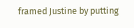framed Justine by putting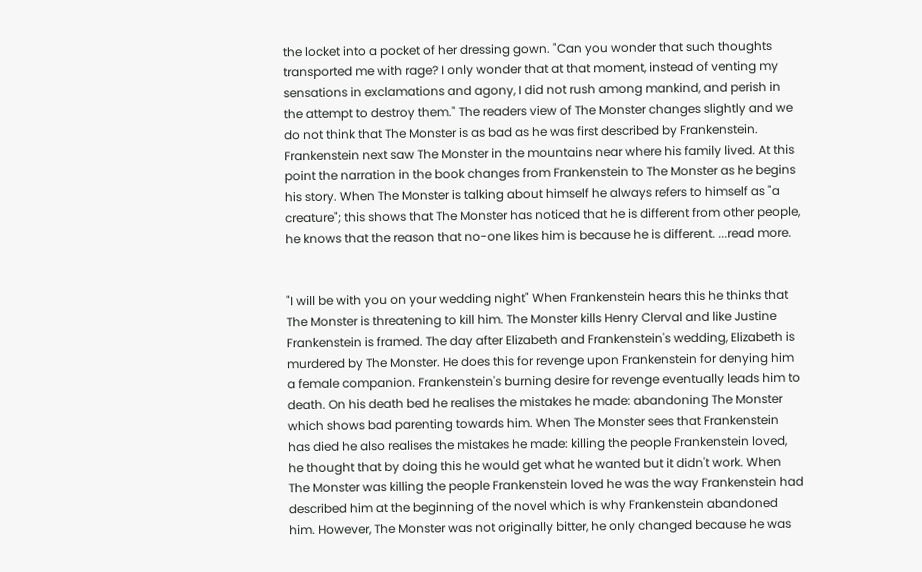the locket into a pocket of her dressing gown. "Can you wonder that such thoughts transported me with rage? I only wonder that at that moment, instead of venting my sensations in exclamations and agony, I did not rush among mankind, and perish in the attempt to destroy them." The readers view of The Monster changes slightly and we do not think that The Monster is as bad as he was first described by Frankenstein. Frankenstein next saw The Monster in the mountains near where his family lived. At this point the narration in the book changes from Frankenstein to The Monster as he begins his story. When The Monster is talking about himself he always refers to himself as "a creature"; this shows that The Monster has noticed that he is different from other people, he knows that the reason that no-one likes him is because he is different. ...read more.


"I will be with you on your wedding night" When Frankenstein hears this he thinks that The Monster is threatening to kill him. The Monster kills Henry Clerval and like Justine Frankenstein is framed. The day after Elizabeth and Frankenstein's wedding, Elizabeth is murdered by The Monster. He does this for revenge upon Frankenstein for denying him a female companion. Frankenstein's burning desire for revenge eventually leads him to death. On his death bed he realises the mistakes he made: abandoning The Monster which shows bad parenting towards him. When The Monster sees that Frankenstein has died he also realises the mistakes he made: killing the people Frankenstein loved, he thought that by doing this he would get what he wanted but it didn't work. When The Monster was killing the people Frankenstein loved he was the way Frankenstein had described him at the beginning of the novel which is why Frankenstein abandoned him. However, The Monster was not originally bitter, he only changed because he was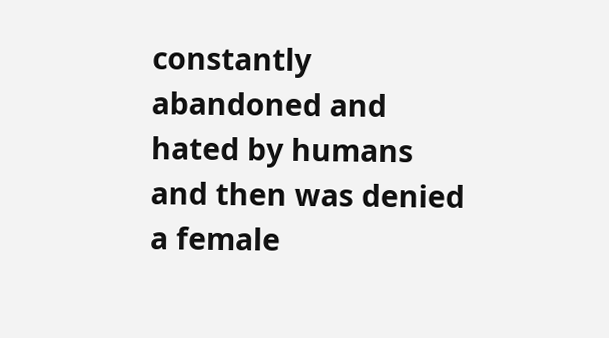constantly abandoned and hated by humans and then was denied a female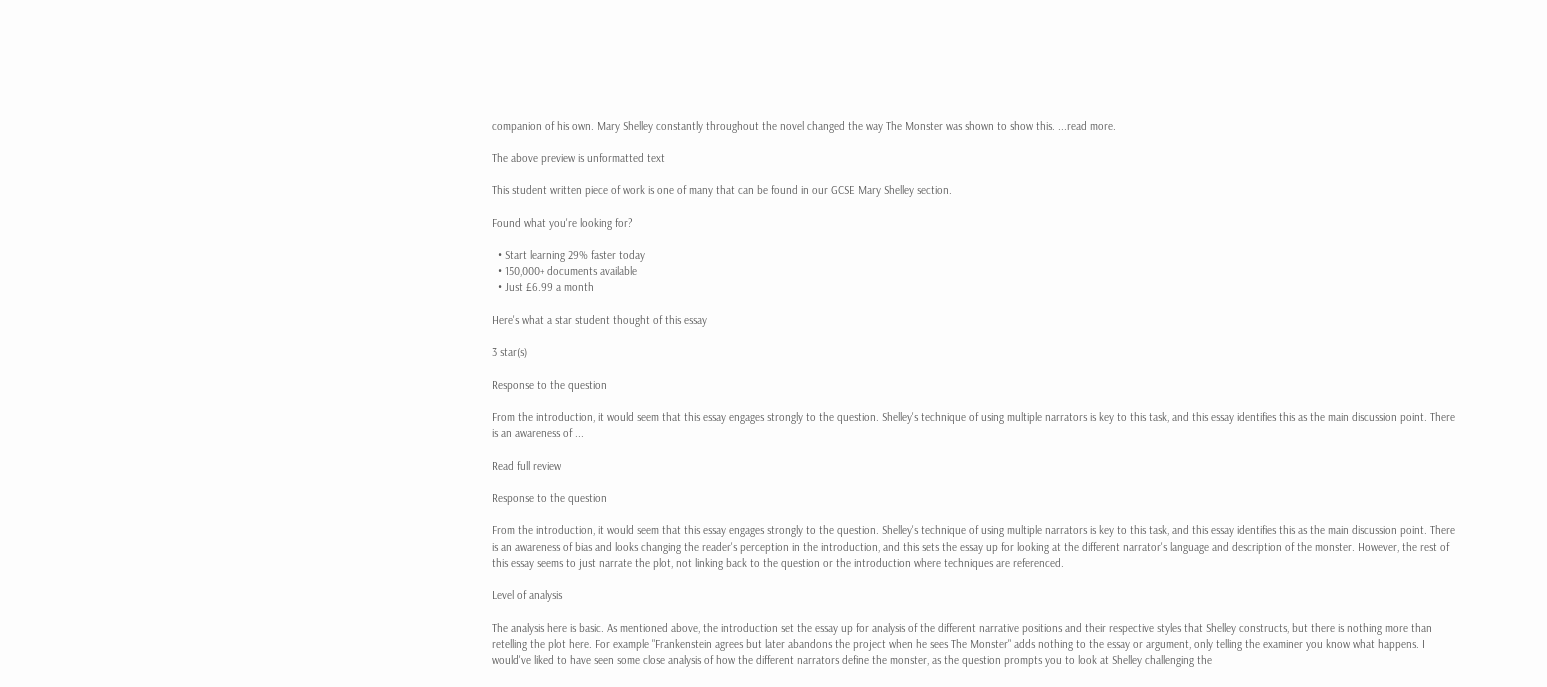companion of his own. Mary Shelley constantly throughout the novel changed the way The Monster was shown to show this. ...read more.

The above preview is unformatted text

This student written piece of work is one of many that can be found in our GCSE Mary Shelley section.

Found what you're looking for?

  • Start learning 29% faster today
  • 150,000+ documents available
  • Just £6.99 a month

Here's what a star student thought of this essay

3 star(s)

Response to the question

From the introduction, it would seem that this essay engages strongly to the question. Shelley's technique of using multiple narrators is key to this task, and this essay identifies this as the main discussion point. There is an awareness of ...

Read full review

Response to the question

From the introduction, it would seem that this essay engages strongly to the question. Shelley's technique of using multiple narrators is key to this task, and this essay identifies this as the main discussion point. There is an awareness of bias and looks changing the reader's perception in the introduction, and this sets the essay up for looking at the different narrator's language and description of the monster. However, the rest of this essay seems to just narrate the plot, not linking back to the question or the introduction where techniques are referenced.

Level of analysis

The analysis here is basic. As mentioned above, the introduction set the essay up for analysis of the different narrative positions and their respective styles that Shelley constructs, but there is nothing more than retelling the plot here. For example "Frankenstein agrees but later abandons the project when he sees The Monster" adds nothing to the essay or argument, only telling the examiner you know what happens. I would've liked to have seen some close analysis of how the different narrators define the monster, as the question prompts you to look at Shelley challenging the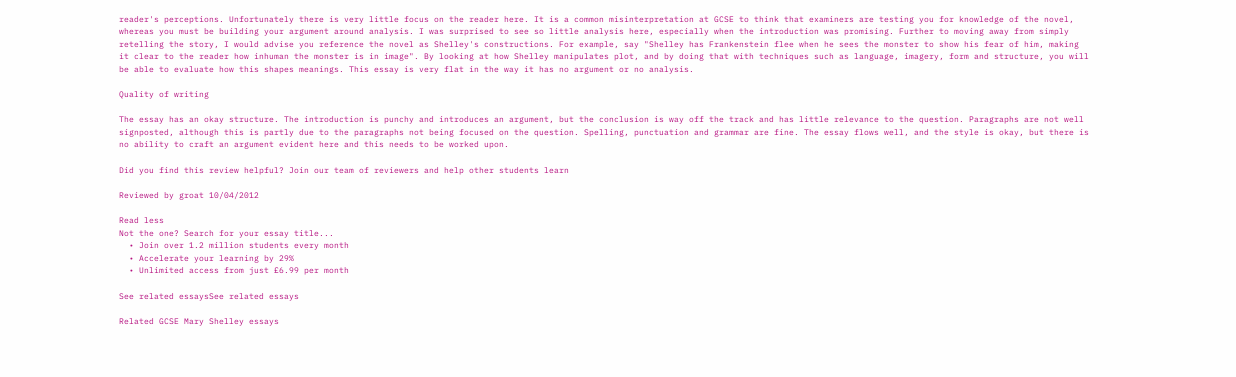reader's perceptions. Unfortunately there is very little focus on the reader here. It is a common misinterpretation at GCSE to think that examiners are testing you for knowledge of the novel, whereas you must be building your argument around analysis. I was surprised to see so little analysis here, especially when the introduction was promising. Further to moving away from simply retelling the story, I would advise you reference the novel as Shelley's constructions. For example, say "Shelley has Frankenstein flee when he sees the monster to show his fear of him, making it clear to the reader how inhuman the monster is in image". By looking at how Shelley manipulates plot, and by doing that with techniques such as language, imagery, form and structure, you will be able to evaluate how this shapes meanings. This essay is very flat in the way it has no argument or no analysis.

Quality of writing

The essay has an okay structure. The introduction is punchy and introduces an argument, but the conclusion is way off the track and has little relevance to the question. Paragraphs are not well signposted, although this is partly due to the paragraphs not being focused on the question. Spelling, punctuation and grammar are fine. The essay flows well, and the style is okay, but there is no ability to craft an argument evident here and this needs to be worked upon.

Did you find this review helpful? Join our team of reviewers and help other students learn

Reviewed by groat 10/04/2012

Read less
Not the one? Search for your essay title...
  • Join over 1.2 million students every month
  • Accelerate your learning by 29%
  • Unlimited access from just £6.99 per month

See related essaysSee related essays

Related GCSE Mary Shelley essays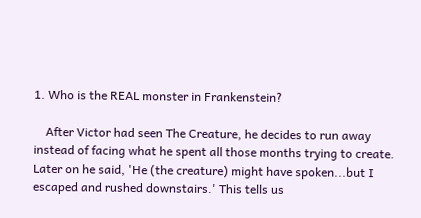1. Who is the REAL monster in Frankenstein?

    After Victor had seen The Creature, he decides to run away instead of facing what he spent all those months trying to create. Later on he said, 'He (the creature) might have spoken...but I escaped and rushed downstairs.' This tells us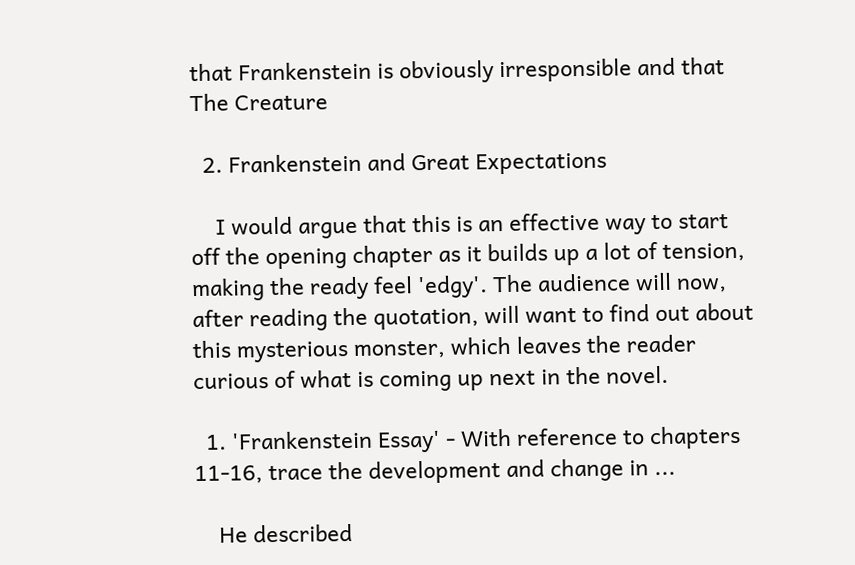that Frankenstein is obviously irresponsible and that The Creature

  2. Frankenstein and Great Expectations

    I would argue that this is an effective way to start off the opening chapter as it builds up a lot of tension, making the ready feel 'edgy'. The audience will now, after reading the quotation, will want to find out about this mysterious monster, which leaves the reader curious of what is coming up next in the novel.

  1. 'Frankenstein Essay' - With reference to chapters 11-16, trace the development and change in ...

    He described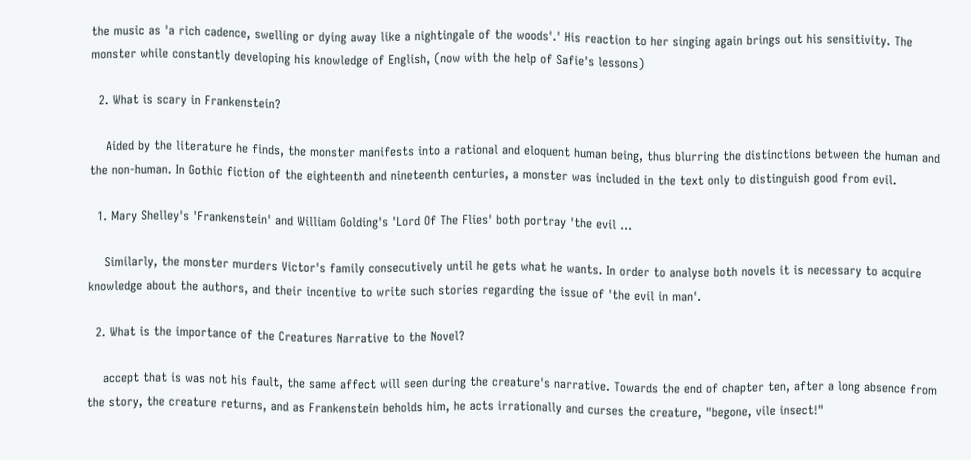the music as 'a rich cadence, swelling or dying away like a nightingale of the woods'.' His reaction to her singing again brings out his sensitivity. The monster while constantly developing his knowledge of English, (now with the help of Safie's lessons)

  2. What is scary in Frankenstein?

    Aided by the literature he finds, the monster manifests into a rational and eloquent human being, thus blurring the distinctions between the human and the non-human. In Gothic fiction of the eighteenth and nineteenth centuries, a monster was included in the text only to distinguish good from evil.

  1. Mary Shelley's 'Frankenstein' and William Golding's 'Lord Of The Flies' both portray 'the evil ...

    Similarly, the monster murders Victor's family consecutively until he gets what he wants. In order to analyse both novels it is necessary to acquire knowledge about the authors, and their incentive to write such stories regarding the issue of 'the evil in man'.

  2. What is the importance of the Creatures Narrative to the Novel?

    accept that is was not his fault, the same affect will seen during the creature's narrative. Towards the end of chapter ten, after a long absence from the story, the creature returns, and as Frankenstein beholds him, he acts irrationally and curses the creature, "begone, vile insect!"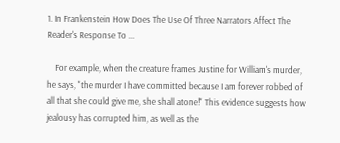1. In Frankenstein How Does The Use Of Three Narrators Affect The Reader's Response To ...

    For example, when the creature frames Justine for William's murder, he says, "the murder I have committed because I am forever robbed of all that she could give me, she shall atone!" This evidence suggests how jealousy has corrupted him, as well as the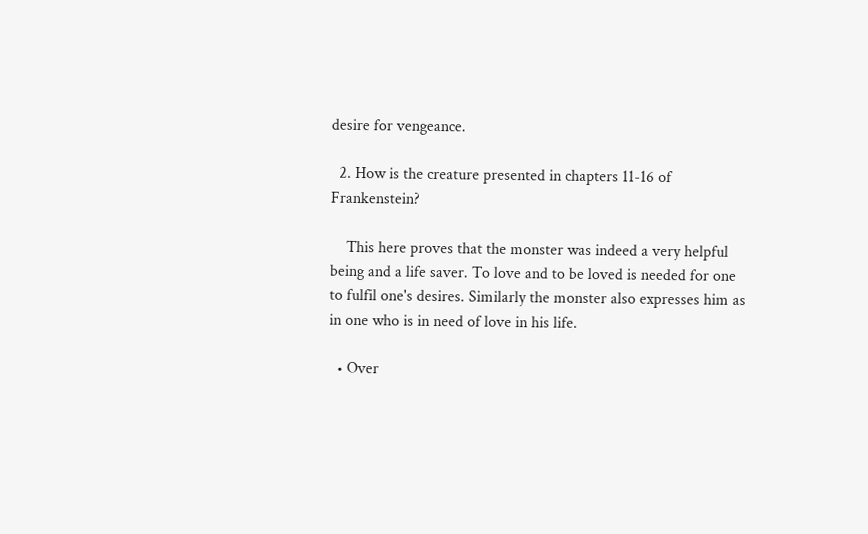desire for vengeance.

  2. How is the creature presented in chapters 11-16 of Frankenstein?

    This here proves that the monster was indeed a very helpful being and a life saver. To love and to be loved is needed for one to fulfil one's desires. Similarly the monster also expresses him as in one who is in need of love in his life.

  • Over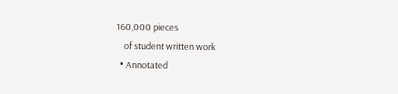160,000 pieces
    of student written work
  • Annotated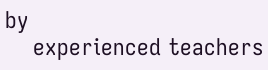by
    experienced teachers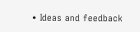• Ideas and feedback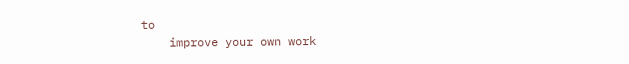to
    improve your own work